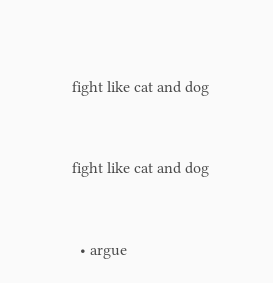fight like cat and dog


fight like cat and dog


  • argue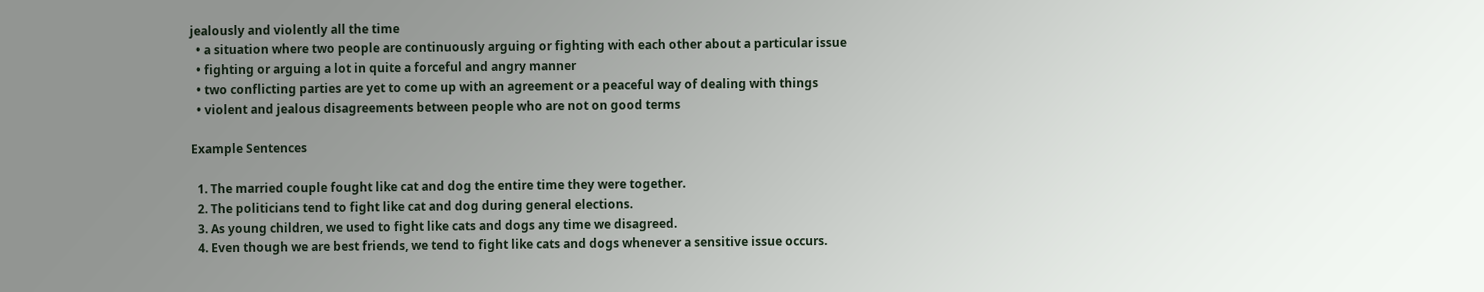jealously and violently all the time
  • a situation where two people are continuously arguing or fighting with each other about a particular issue
  • fighting or arguing a lot in quite a forceful and angry manner
  • two conflicting parties are yet to come up with an agreement or a peaceful way of dealing with things
  • violent and jealous disagreements between people who are not on good terms

Example Sentences

  1. The married couple fought like cat and dog the entire time they were together.
  2. The politicians tend to fight like cat and dog during general elections.
  3. As young children, we used to fight like cats and dogs any time we disagreed.
  4. Even though we are best friends, we tend to fight like cats and dogs whenever a sensitive issue occurs.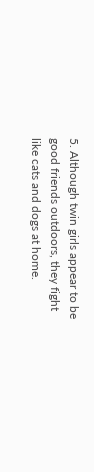5. Although twin girls appear to be good friends outdoors, they fight like cats and dogs at home.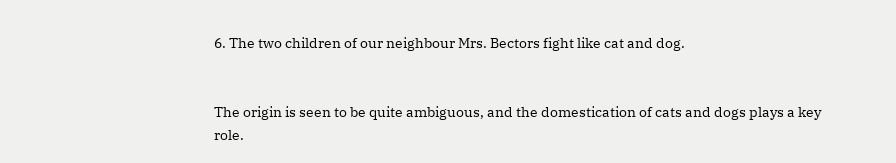6. The two children of our neighbour Mrs. Bectors fight like cat and dog.


The origin is seen to be quite ambiguous, and the domestication of cats and dogs plays a key role.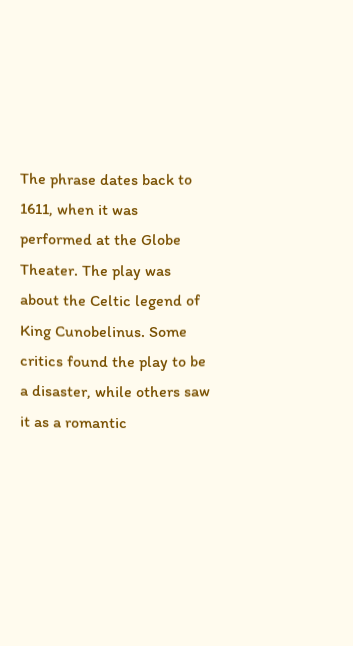The phrase dates back to 1611, when it was performed at the Globe Theater. The play was about the Celtic legend of King Cunobelinus. Some critics found the play to be a disaster, while others saw it as a romantic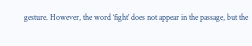gesture. However, the word ‘fight’ does not appear in the passage, but the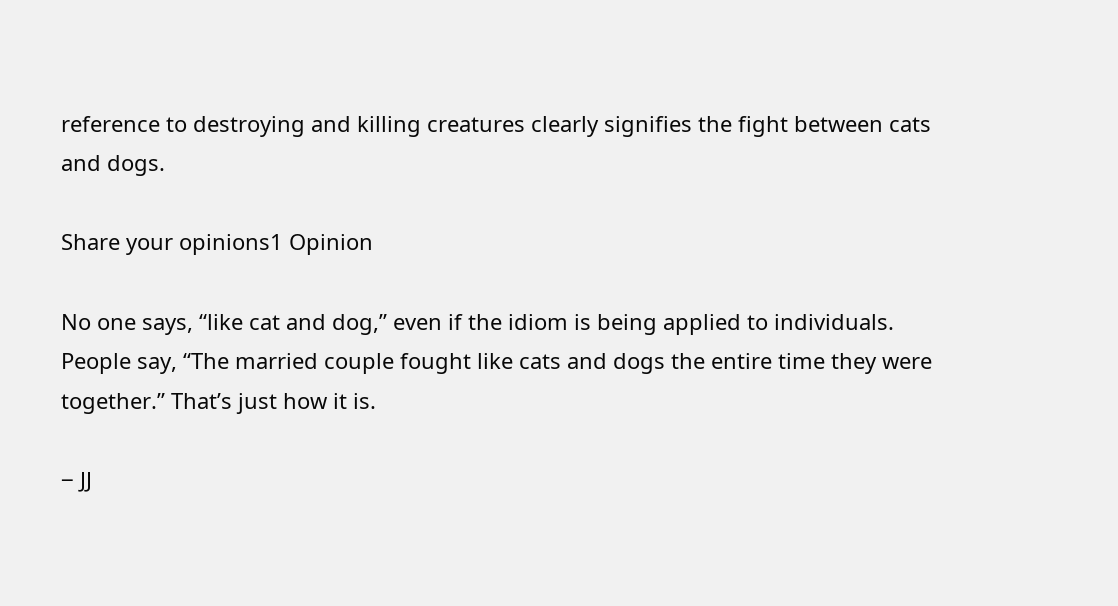reference to destroying and killing creatures clearly signifies the fight between cats and dogs.

Share your opinions1 Opinion

No one says, “like cat and dog,” even if the idiom is being applied to individuals. People say, “The married couple fought like cats and dogs the entire time they were together.” That’s just how it is.

‒ JJ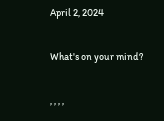April 2, 2024

What's on your mind?

, , , ,